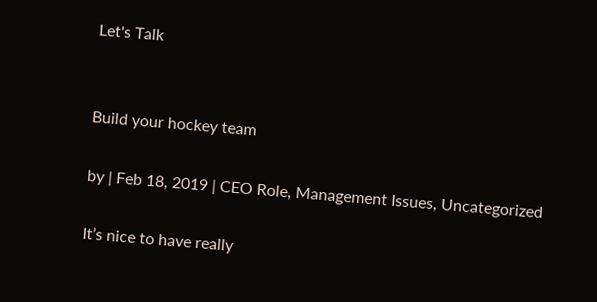Let's Talk


Build your hockey team

by | Feb 18, 2019 | CEO Role, Management Issues, Uncategorized

It’s nice to have really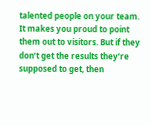talented people on your team. It makes you proud to point them out to visitors. But if they don’t get the results they’re supposed to get, then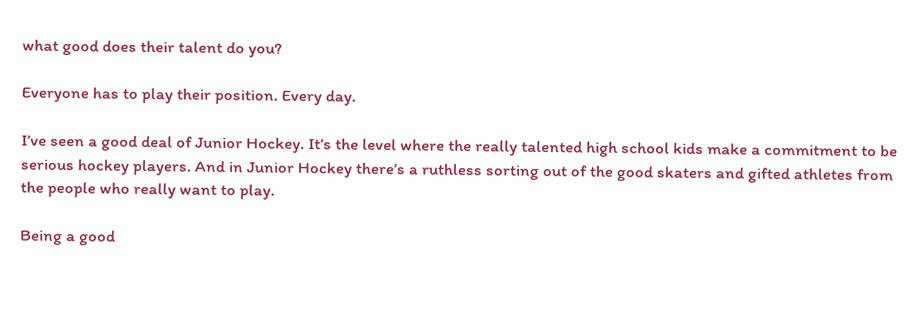what good does their talent do you?

Everyone has to play their position. Every day.

I’ve seen a good deal of Junior Hockey. It’s the level where the really talented high school kids make a commitment to be serious hockey players. And in Junior Hockey there’s a ruthless sorting out of the good skaters and gifted athletes from the people who really want to play.

Being a good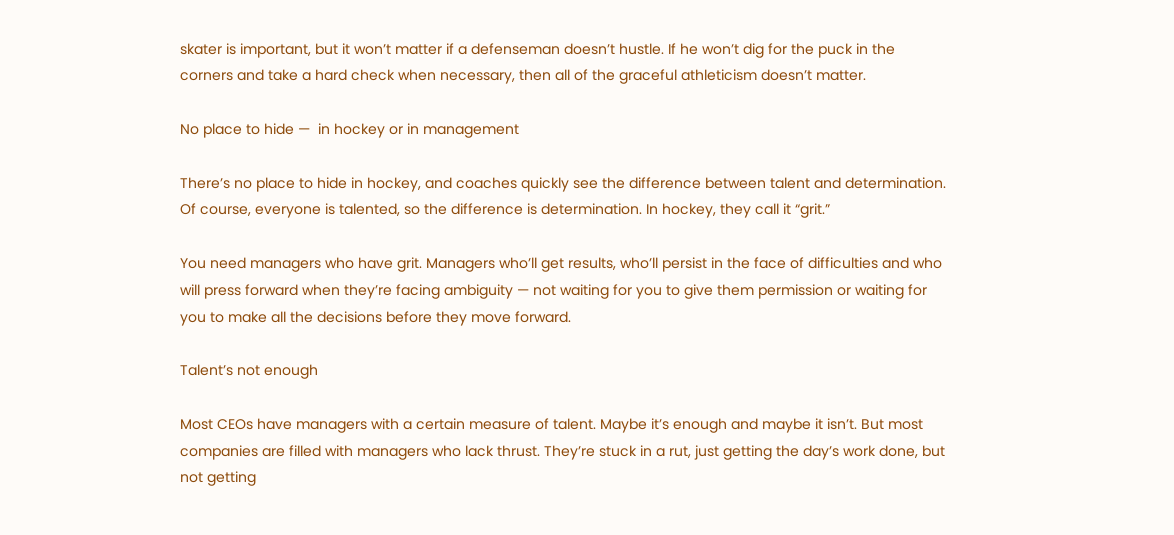skater is important, but it won’t matter if a defenseman doesn’t hustle. If he won’t dig for the puck in the corners and take a hard check when necessary, then all of the graceful athleticism doesn’t matter.

No place to hide —  in hockey or in management

There’s no place to hide in hockey, and coaches quickly see the difference between talent and determination. Of course, everyone is talented, so the difference is determination. In hockey, they call it “grit.”

You need managers who have grit. Managers who’ll get results, who’ll persist in the face of difficulties and who will press forward when they’re facing ambiguity — not waiting for you to give them permission or waiting for you to make all the decisions before they move forward.

Talent’s not enough

Most CEOs have managers with a certain measure of talent. Maybe it’s enough and maybe it isn’t. But most companies are filled with managers who lack thrust. They’re stuck in a rut, just getting the day’s work done, but not getting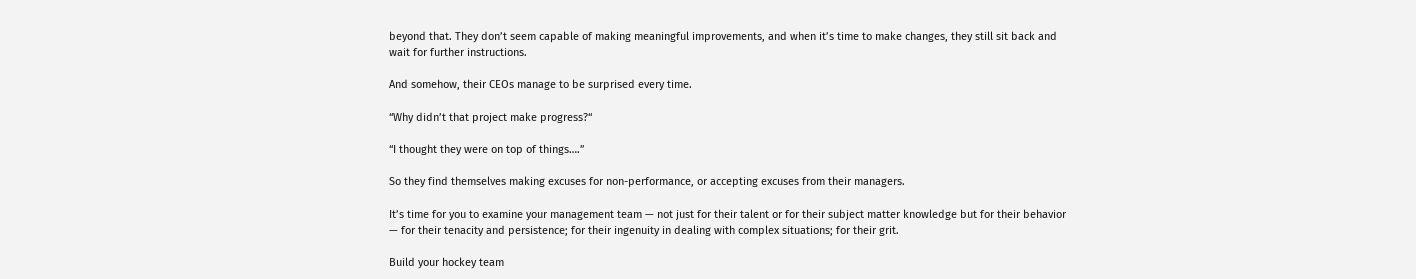beyond that. They don’t seem capable of making meaningful improvements, and when it’s time to make changes, they still sit back and wait for further instructions.

And somehow, their CEOs manage to be surprised every time.

“Why didn’t that project make progress?“

“I thought they were on top of things….”

So they find themselves making excuses for non-performance, or accepting excuses from their managers.

It’s time for you to examine your management team — not just for their talent or for their subject matter knowledge but for their behavior — for their tenacity and persistence; for their ingenuity in dealing with complex situations; for their grit.

Build your hockey team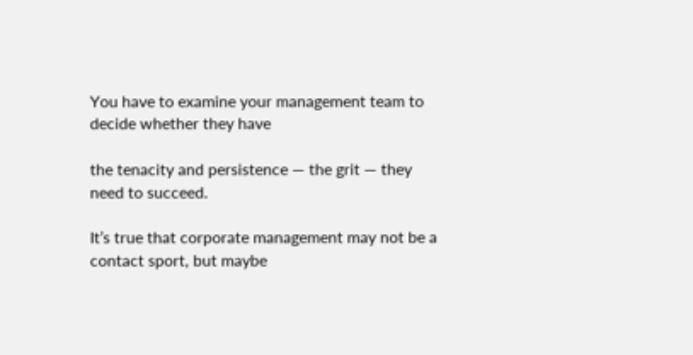You have to examine your management team to decide whether they have

the tenacity and persistence — the grit — they need to succeed.

It’s true that corporate management may not be a contact sport, but maybe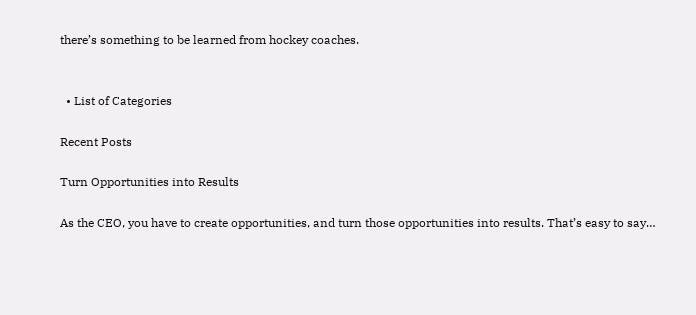there’s something to be learned from hockey coaches.


  • List of Categories

Recent Posts

Turn Opportunities into Results

As the CEO, you have to create opportunities, and turn those opportunities into results. That’s easy to say…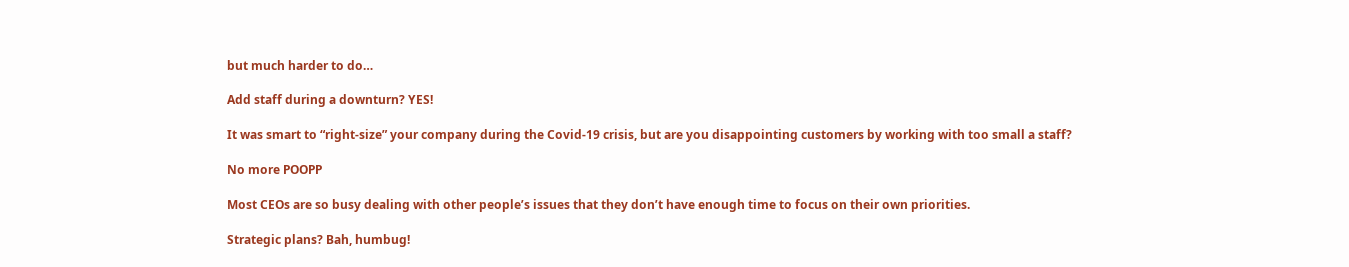but much harder to do…

Add staff during a downturn? YES!

It was smart to “right-size” your company during the Covid-19 crisis, but are you disappointing customers by working with too small a staff?

No more POOPP

Most CEOs are so busy dealing with other people’s issues that they don’t have enough time to focus on their own priorities.

Strategic plans? Bah, humbug!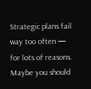Strategic plans fail way too often — for lots of reasons. Maybe you should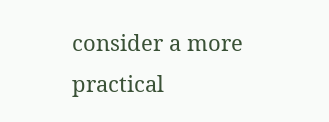consider a more practical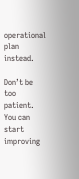operational plan instead.

Don’t be too patient. You can start improving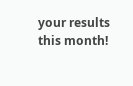your results this month!